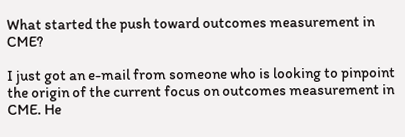What started the push toward outcomes measurement in CME?

I just got an e-mail from someone who is looking to pinpoint the origin of the current focus on outcomes measurement in CME. He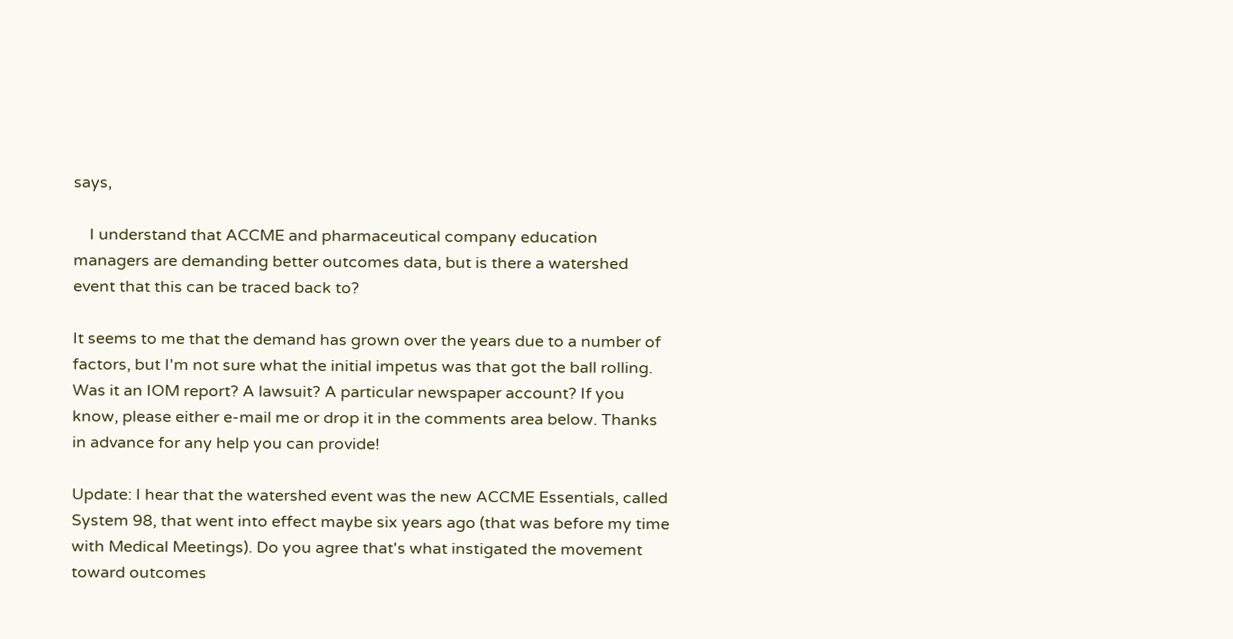says,

    I understand that ACCME and pharmaceutical company education managers are demanding better outcomes data, but is there a watershed event that this can be traced back to?

It seems to me that the demand has grown over the years due to a number of factors, but I'm not sure what the initial impetus was that got the ball rolling. Was it an IOM report? A lawsuit? A particular newspaper account? If you know, please either e-mail me or drop it in the comments area below. Thanks in advance for any help you can provide!

Update: I hear that the watershed event was the new ACCME Essentials, called System 98, that went into effect maybe six years ago (that was before my time with Medical Meetings). Do you agree that's what instigated the movement toward outcomes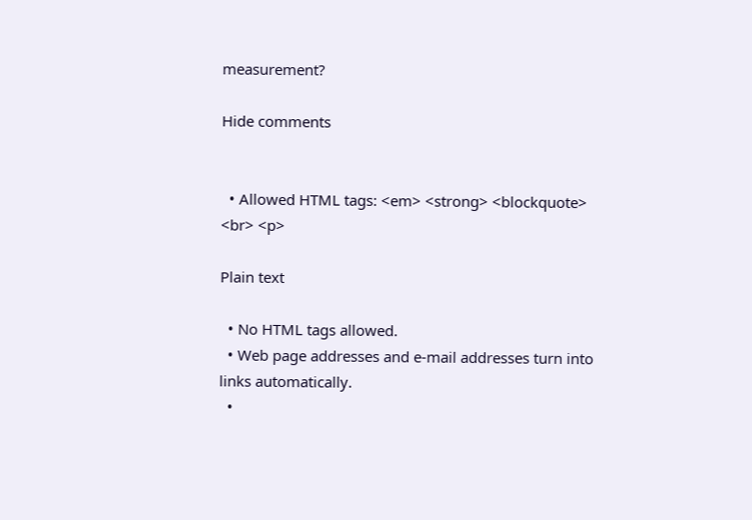measurement?

Hide comments


  • Allowed HTML tags: <em> <strong> <blockquote> <br> <p>

Plain text

  • No HTML tags allowed.
  • Web page addresses and e-mail addresses turn into links automatically.
  •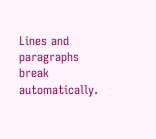Lines and paragraphs break automatically.